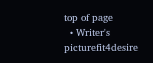top of page
  • Writer's picturefit4desire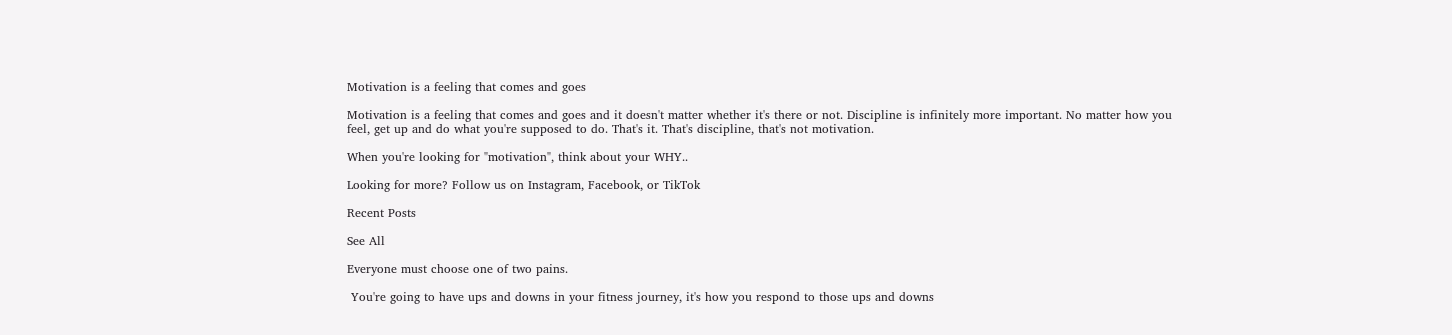Motivation is a feeling that comes and goes

Motivation is a feeling that comes and goes and it doesn't matter whether it's there or not. Discipline is infinitely more important. No matter how you feel, get up and do what you're supposed to do. That's it. That's discipline, that's not motivation.

When you're looking for "motivation", think about your WHY..

Looking for more? Follow us on Instagram, Facebook, or TikTok

Recent Posts

See All

Everyone must choose one of two pains.

 You're going to have ups and downs in your fitness journey, it's how you respond to those ups and downs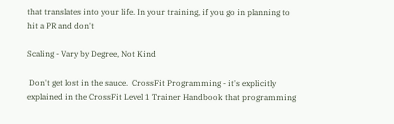that translates into your life. In your training, if you go in planning to hit a PR and don't

Scaling - Vary by Degree, Not Kind

 Don't get lost in the sauce.  CrossFit Programming - it's explicitly explained in the CrossFit Level 1 Trainer Handbook that programming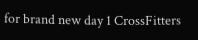for brand new day 1 CrossFitters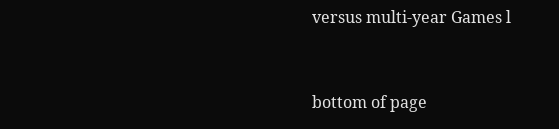versus multi-year Games l


bottom of page